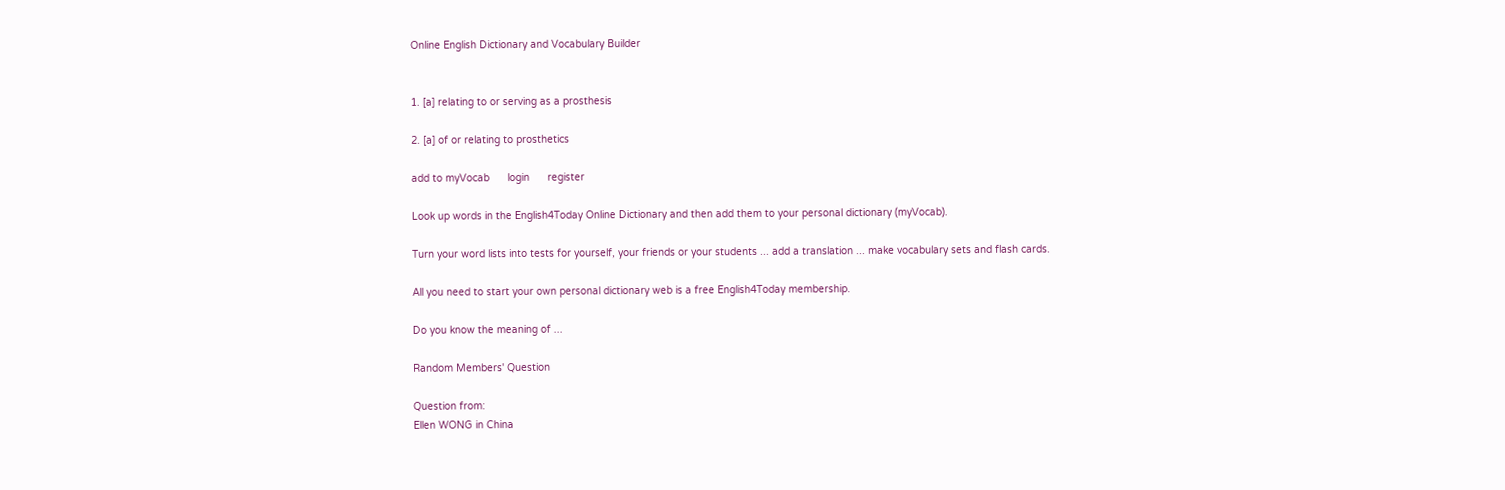Online English Dictionary and Vocabulary Builder


1. [a] relating to or serving as a prosthesis

2. [a] of or relating to prosthetics

add to myVocab      login      register

Look up words in the English4Today Online Dictionary and then add them to your personal dictionary (myVocab).

Turn your word lists into tests for yourself, your friends or your students ... add a translation ... make vocabulary sets and flash cards.

All you need to start your own personal dictionary web is a free English4Today membership.

Do you know the meaning of ...

Random Members' Question

Question from:
Ellen WONG in China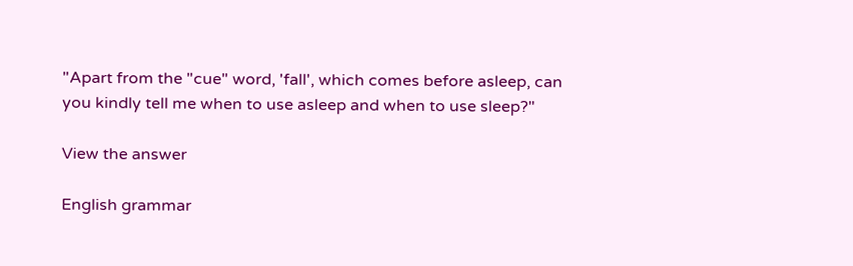"Apart from the "cue" word, 'fall', which comes before asleep, can you kindly tell me when to use asleep and when to use sleep?"

View the answer

English grammar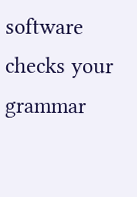software checks your grammar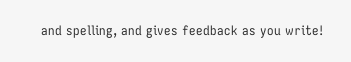and spelling, and gives feedback as you write!